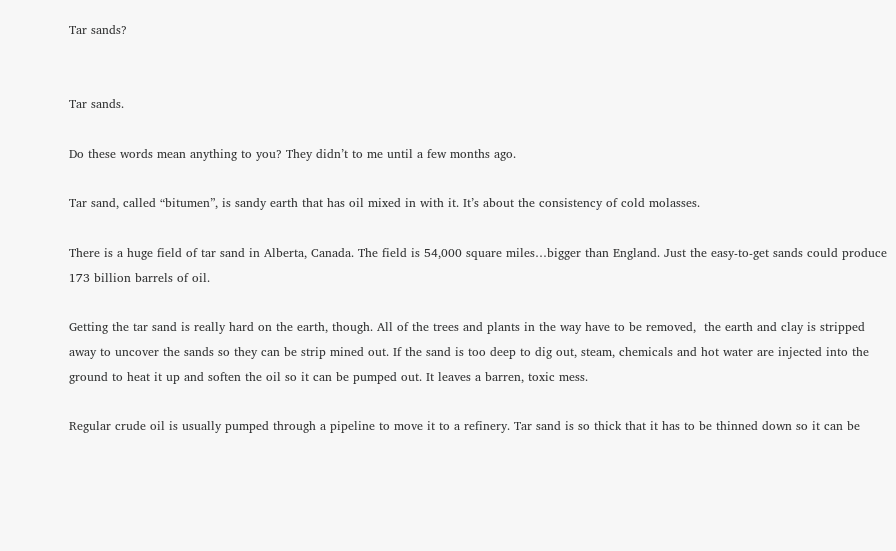Tar sands?


Tar sands.

Do these words mean anything to you? They didn’t to me until a few months ago.

Tar sand, called “bitumen”, is sandy earth that has oil mixed in with it. It’s about the consistency of cold molasses.

There is a huge field of tar sand in Alberta, Canada. The field is 54,000 square miles…bigger than England. Just the easy-to-get sands could produce 173 billion barrels of oil.

Getting the tar sand is really hard on the earth, though. All of the trees and plants in the way have to be removed,  the earth and clay is stripped away to uncover the sands so they can be strip mined out. If the sand is too deep to dig out, steam, chemicals and hot water are injected into the ground to heat it up and soften the oil so it can be pumped out. It leaves a barren, toxic mess.

Regular crude oil is usually pumped through a pipeline to move it to a refinery. Tar sand is so thick that it has to be thinned down so it can be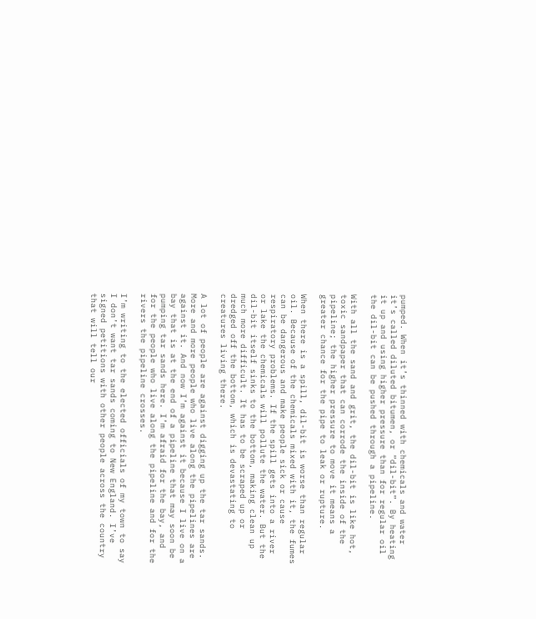pumped. When it’s thinned with chemicals and water it’s called diluted bitumen, or “dil-bit”. By heating it up and using higher pressure than for regular oil the dil-bit can be pushed through a pipeline.

With all the sand and grit, the dil-bit is like hot, toxic sandpaper that can corrode the inside of the pipeline; the higher pressure to move it means a greater chance for the pipe to leak or rupture.

When there is a spill, dil-bit is worse than regular oil. Because of the chemicals mixed with it, the fumes can be dangerous and make people sick or cause respiratory problems. If the spill gets into a river or lake the chemicals will pollute the water. But the dil-bit itself sinks to the bottom, making clean up much more difficult. It has to be scraped up or dredged off the bottom, which is devastating to creatures living there.

A lot of people are against digging up the tar sands. More and more people who live along the pipelines are against it. And now I’m against it because I live on a bay that is at the end of a pipeline that may soon be pumping tar sands here. I’m afraid for the bay, and for the people who live along the pipeline and for the rivers the pipeline crosses.

I’m writing to the elected officials of my town to say I don’t want tar sands coming to New England. I’ve signed petitions with other people across the country that will tell our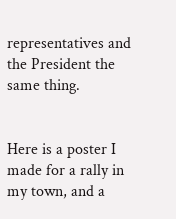representatives and the President the same thing.


Here is a poster I made for a rally in my town, and a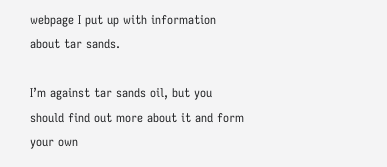webpage I put up with information about tar sands.

I’m against tar sands oil, but you should find out more about it and form your own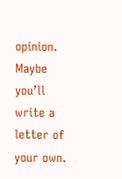opinion. Maybe you’ll write a letter of your own.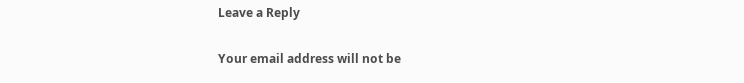Leave a Reply

Your email address will not be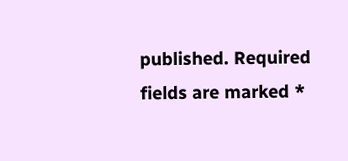published. Required fields are marked *